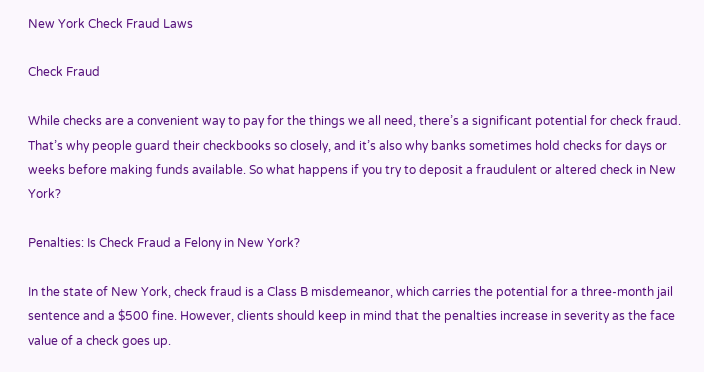New York Check Fraud Laws

Check Fraud

While checks are a convenient way to pay for the things we all need, there’s a significant potential for check fraud. That’s why people guard their checkbooks so closely, and it’s also why banks sometimes hold checks for days or weeks before making funds available. So what happens if you try to deposit a fraudulent or altered check in New York?

Penalties: Is Check Fraud a Felony in New York?

In the state of New York, check fraud is a Class B misdemeanor, which carries the potential for a three-month jail sentence and a $500 fine. However, clients should keep in mind that the penalties increase in severity as the face value of a check goes up.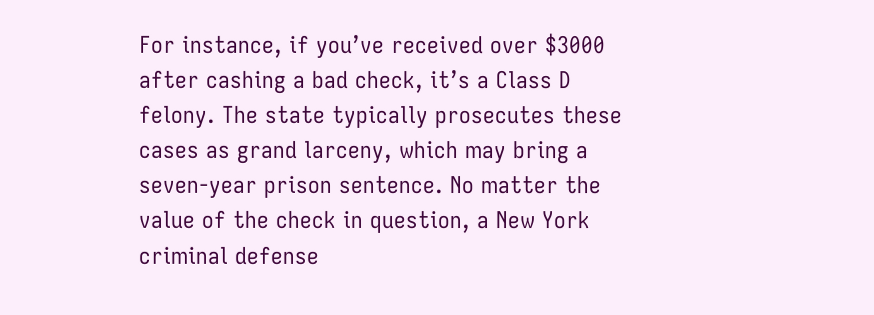For instance, if you’ve received over $3000 after cashing a bad check, it’s a Class D felony. The state typically prosecutes these cases as grand larceny, which may bring a seven-year prison sentence. No matter the value of the check in question, a New York criminal defense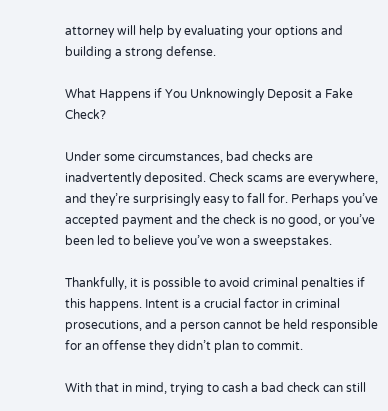attorney will help by evaluating your options and building a strong defense.

What Happens if You Unknowingly Deposit a Fake Check?

Under some circumstances, bad checks are inadvertently deposited. Check scams are everywhere, and they’re surprisingly easy to fall for. Perhaps you’ve accepted payment and the check is no good, or you’ve been led to believe you’ve won a sweepstakes.

Thankfully, it is possible to avoid criminal penalties if this happens. Intent is a crucial factor in criminal prosecutions, and a person cannot be held responsible for an offense they didn’t plan to commit.

With that in mind, trying to cash a bad check can still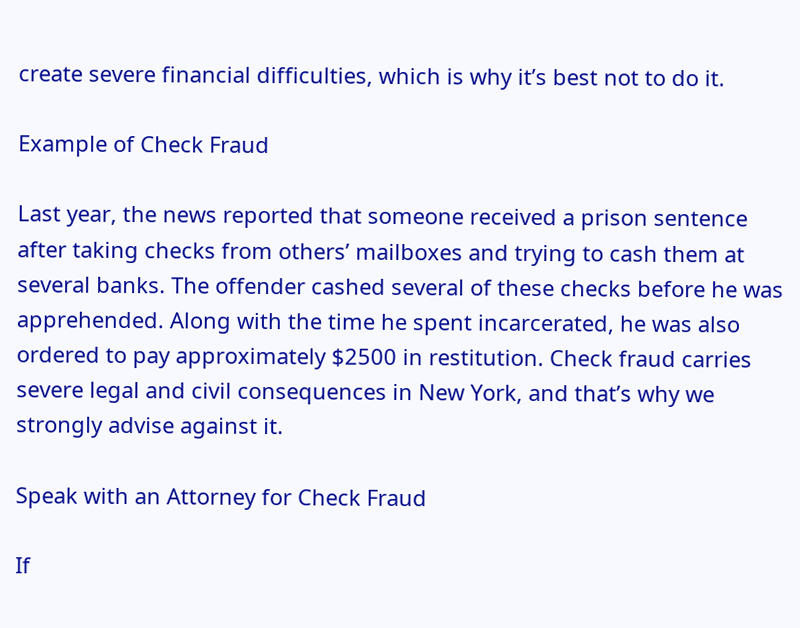create severe financial difficulties, which is why it’s best not to do it.

Example of Check Fraud

Last year, the news reported that someone received a prison sentence after taking checks from others’ mailboxes and trying to cash them at several banks. The offender cashed several of these checks before he was apprehended. Along with the time he spent incarcerated, he was also ordered to pay approximately $2500 in restitution. Check fraud carries severe legal and civil consequences in New York, and that’s why we strongly advise against it.

Speak with an Attorney for Check Fraud

If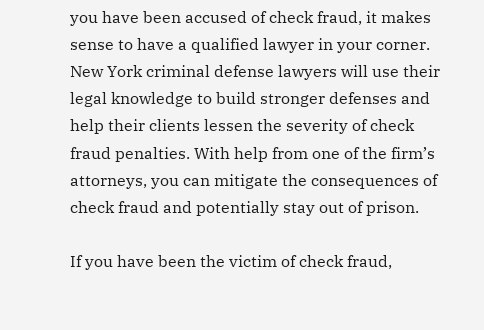you have been accused of check fraud, it makes sense to have a qualified lawyer in your corner. New York criminal defense lawyers will use their legal knowledge to build stronger defenses and help their clients lessen the severity of check fraud penalties. With help from one of the firm’s attorneys, you can mitigate the consequences of check fraud and potentially stay out of prison.

If you have been the victim of check fraud,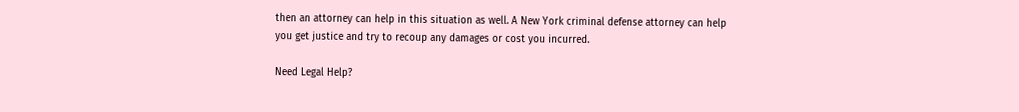then an attorney can help in this situation as well. A New York criminal defense attorney can help you get justice and try to recoup any damages or cost you incurred.

Need Legal Help?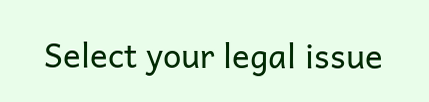Select your legal issue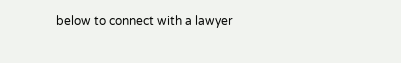below to connect with a lawyer